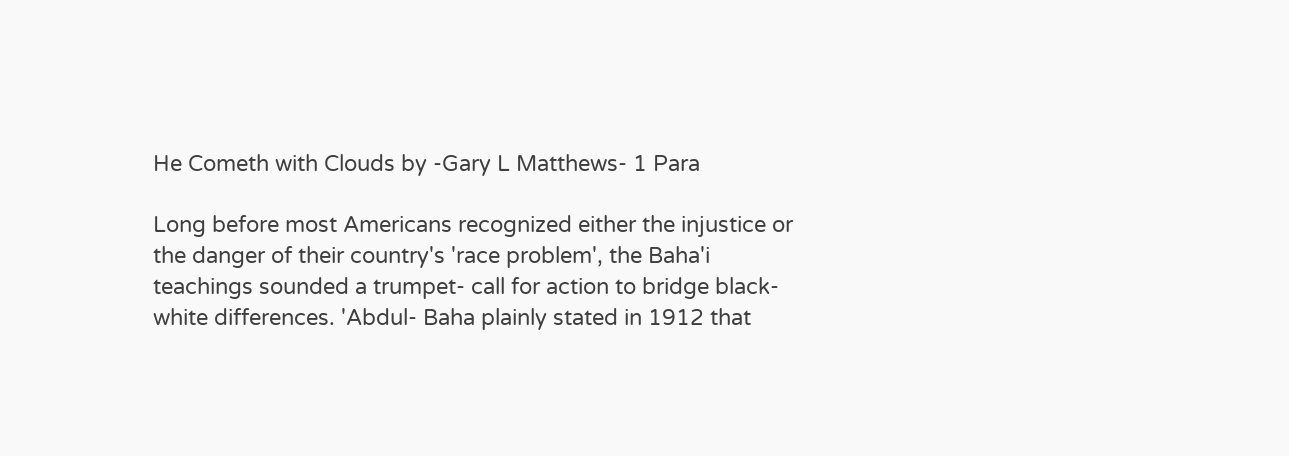He Cometh with Clouds by -Gary L Matthews- 1 Para

Long before most Americans recognized either the injustice or the danger of their country's 'race problem', the Baha'i teachings sounded a trumpet- call for action to bridge black- white differences. 'Abdul- Baha plainly stated in 1912 that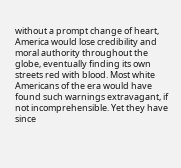without a prompt change of heart, America would lose credibility and moral authority throughout the globe, eventually finding its own streets red with blood. Most white Americans of the era would have found such warnings extravagant, if not incomprehensible. Yet they have since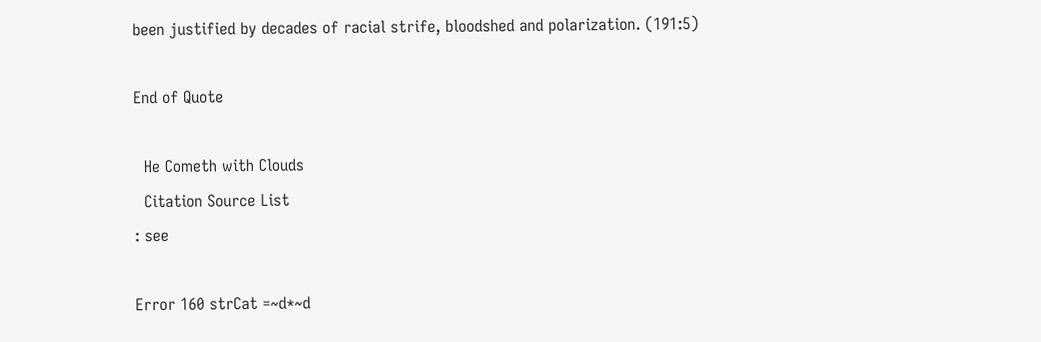been justified by decades of racial strife, bloodshed and polarization. (191:5)

End of Quote

  He Cometh with Clouds
  Citation Source List
: see

Error 160 strCat =~d*~d